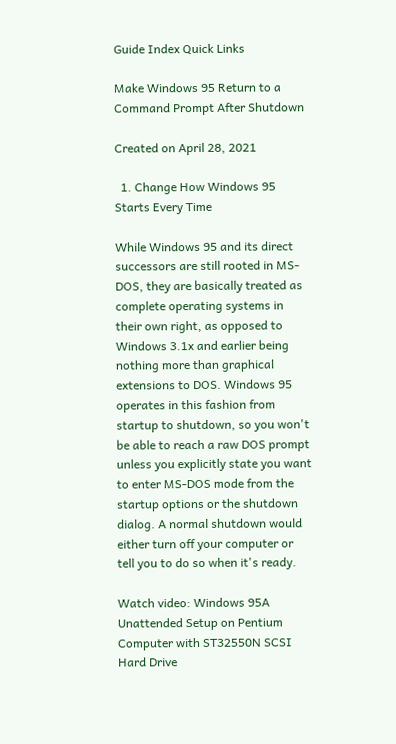Guide Index Quick Links

Make Windows 95 Return to a Command Prompt After Shutdown

Created on April 28, 2021

  1. Change How Windows 95 Starts Every Time

While Windows 95 and its direct successors are still rooted in MS-DOS, they are basically treated as complete operating systems in their own right, as opposed to Windows 3.1x and earlier being nothing more than graphical extensions to DOS. Windows 95 operates in this fashion from startup to shutdown, so you won't be able to reach a raw DOS prompt unless you explicitly state you want to enter MS-DOS mode from the startup options or the shutdown dialog. A normal shutdown would either turn off your computer or tell you to do so when it's ready.

Watch video: Windows 95A Unattended Setup on Pentium Computer with ST32550N SCSI Hard Drive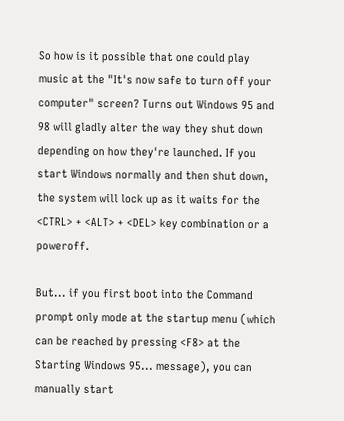So how is it possible that one could play music at the "It's now safe to turn off your computer" screen? Turns out Windows 95 and 98 will gladly alter the way they shut down depending on how they're launched. If you start Windows normally and then shut down, the system will lock up as it waits for the <CTRL> + <ALT> + <DEL> key combination or a poweroff.

But... if you first boot into the Command prompt only mode at the startup menu (which can be reached by pressing <F8> at the Starting Windows 95... message), you can manually start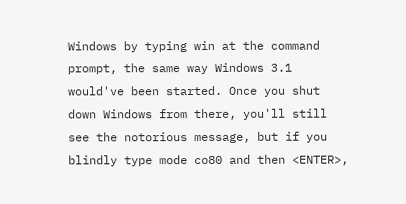Windows by typing win at the command prompt, the same way Windows 3.1 would've been started. Once you shut down Windows from there, you'll still see the notorious message, but if you blindly type mode co80 and then <ENTER>,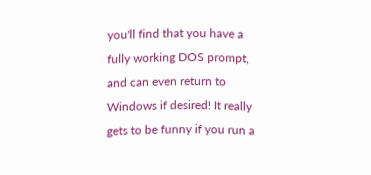you'll find that you have a fully working DOS prompt, and can even return to Windows if desired! It really gets to be funny if you run a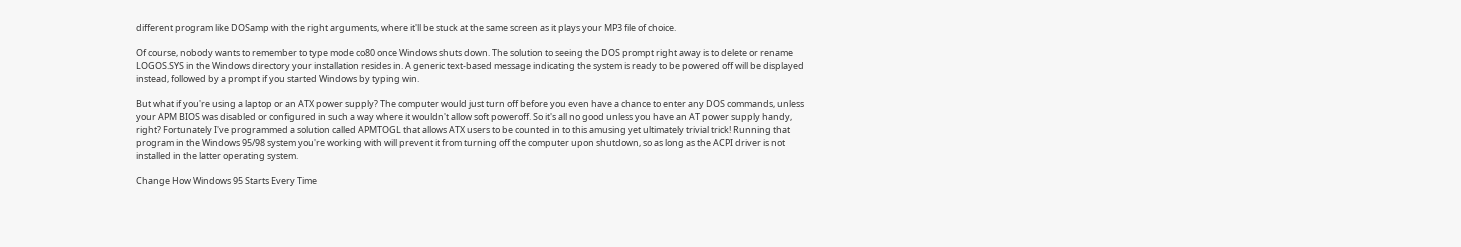different program like DOSamp with the right arguments, where it'll be stuck at the same screen as it plays your MP3 file of choice.

Of course, nobody wants to remember to type mode co80 once Windows shuts down. The solution to seeing the DOS prompt right away is to delete or rename LOGOS.SYS in the Windows directory your installation resides in. A generic text-based message indicating the system is ready to be powered off will be displayed instead, followed by a prompt if you started Windows by typing win.

But what if you're using a laptop or an ATX power supply? The computer would just turn off before you even have a chance to enter any DOS commands, unless your APM BIOS was disabled or configured in such a way where it wouldn't allow soft poweroff. So it's all no good unless you have an AT power supply handy, right? Fortunately I've programmed a solution called APMTOGL that allows ATX users to be counted in to this amusing yet ultimately trivial trick! Running that program in the Windows 95/98 system you're working with will prevent it from turning off the computer upon shutdown, so as long as the ACPI driver is not installed in the latter operating system.

Change How Windows 95 Starts Every Time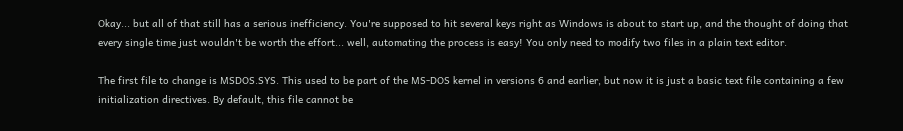Okay... but all of that still has a serious inefficiency. You're supposed to hit several keys right as Windows is about to start up, and the thought of doing that every single time just wouldn't be worth the effort... well, automating the process is easy! You only need to modify two files in a plain text editor.

The first file to change is MSDOS.SYS. This used to be part of the MS-DOS kernel in versions 6 and earlier, but now it is just a basic text file containing a few initialization directives. By default, this file cannot be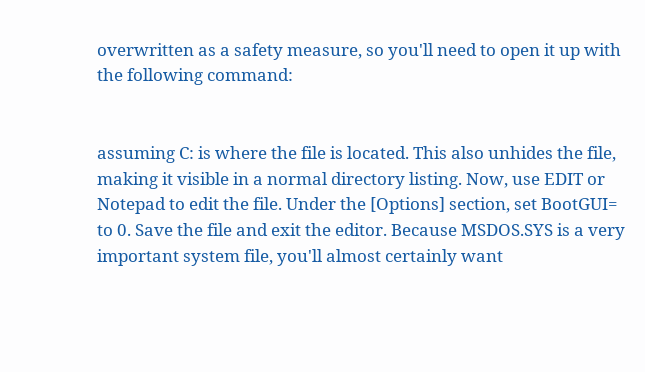overwritten as a safety measure, so you'll need to open it up with the following command:


assuming C: is where the file is located. This also unhides the file, making it visible in a normal directory listing. Now, use EDIT or Notepad to edit the file. Under the [Options] section, set BootGUI= to 0. Save the file and exit the editor. Because MSDOS.SYS is a very important system file, you'll almost certainly want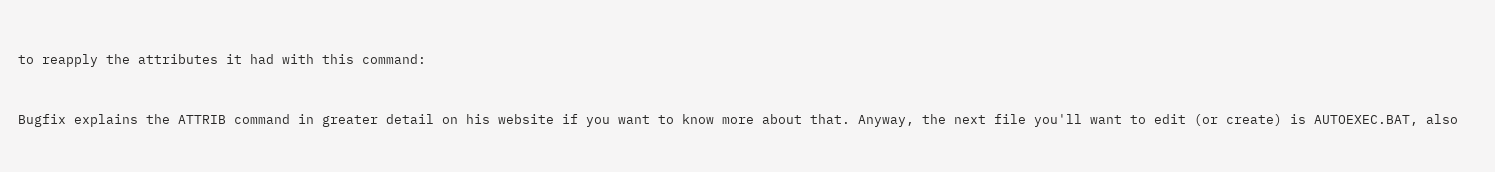to reapply the attributes it had with this command:


Bugfix explains the ATTRIB command in greater detail on his website if you want to know more about that. Anyway, the next file you'll want to edit (or create) is AUTOEXEC.BAT, also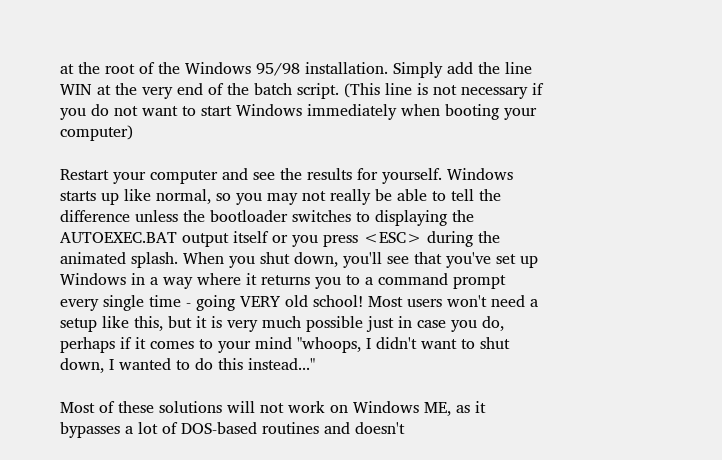at the root of the Windows 95/98 installation. Simply add the line WIN at the very end of the batch script. (This line is not necessary if you do not want to start Windows immediately when booting your computer)

Restart your computer and see the results for yourself. Windows starts up like normal, so you may not really be able to tell the difference unless the bootloader switches to displaying the AUTOEXEC.BAT output itself or you press <ESC> during the animated splash. When you shut down, you'll see that you've set up Windows in a way where it returns you to a command prompt every single time - going VERY old school! Most users won't need a setup like this, but it is very much possible just in case you do, perhaps if it comes to your mind "whoops, I didn't want to shut down, I wanted to do this instead..."

Most of these solutions will not work on Windows ME, as it bypasses a lot of DOS-based routines and doesn't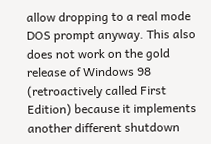allow dropping to a real mode DOS prompt anyway. This also does not work on the gold release of Windows 98 (retroactively called First Edition) because it implements another different shutdown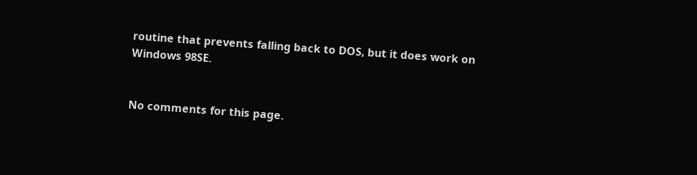routine that prevents falling back to DOS, but it does work on Windows 98SE.


No comments for this page.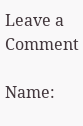Leave a Comment

Name: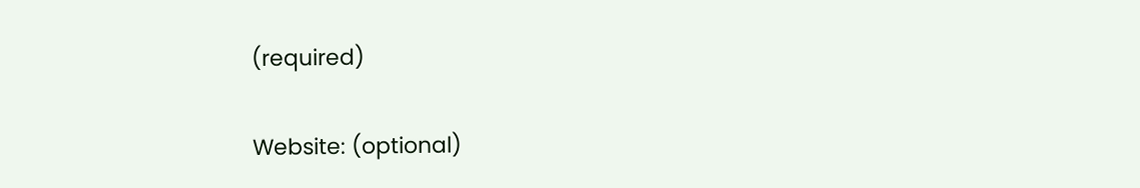(required)

Website: (optional)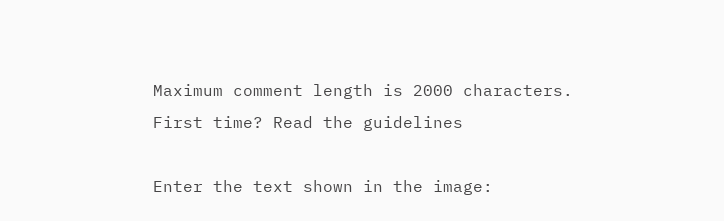Maximum comment length is 2000 characters.
First time? Read the guidelines

Enter the text shown in the image: